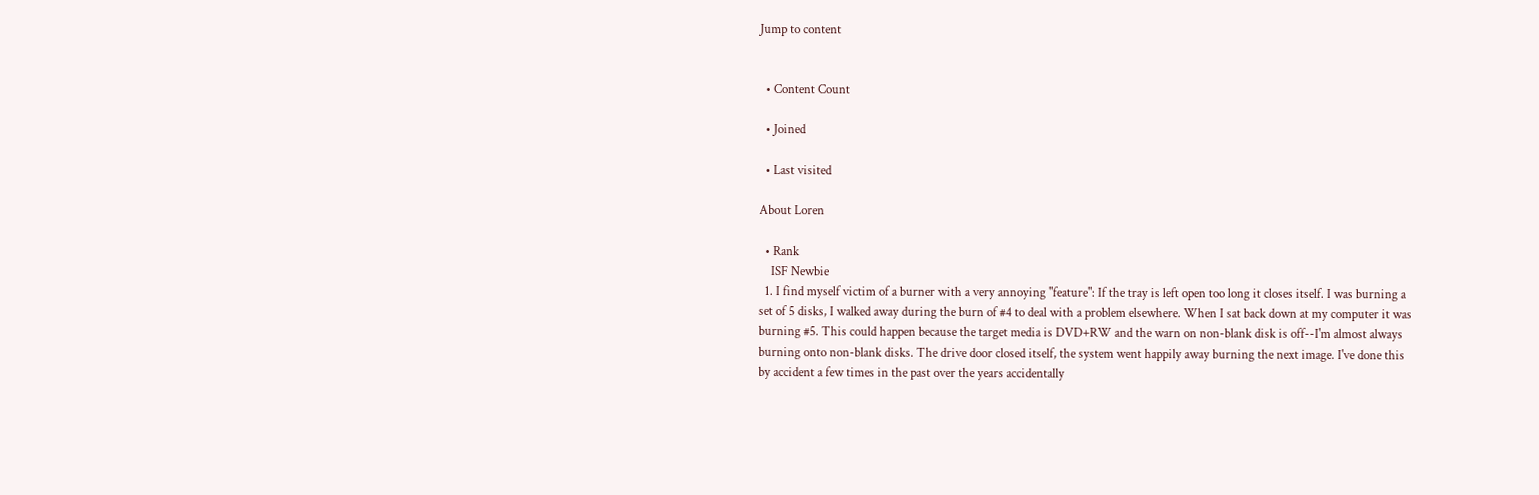Jump to content


  • Content Count

  • Joined

  • Last visited

About Loren

  • Rank
    ISF Newbie
  1. I find myself victim of a burner with a very annoying "feature": If the tray is left open too long it closes itself. I was burning a set of 5 disks, I walked away during the burn of #4 to deal with a problem elsewhere. When I sat back down at my computer it was burning #5. This could happen because the target media is DVD+RW and the warn on non-blank disk is off--I'm almost always burning onto non-blank disks. The drive door closed itself, the system went happily away burning the next image. I've done this by accident a few times in the past over the years accidentally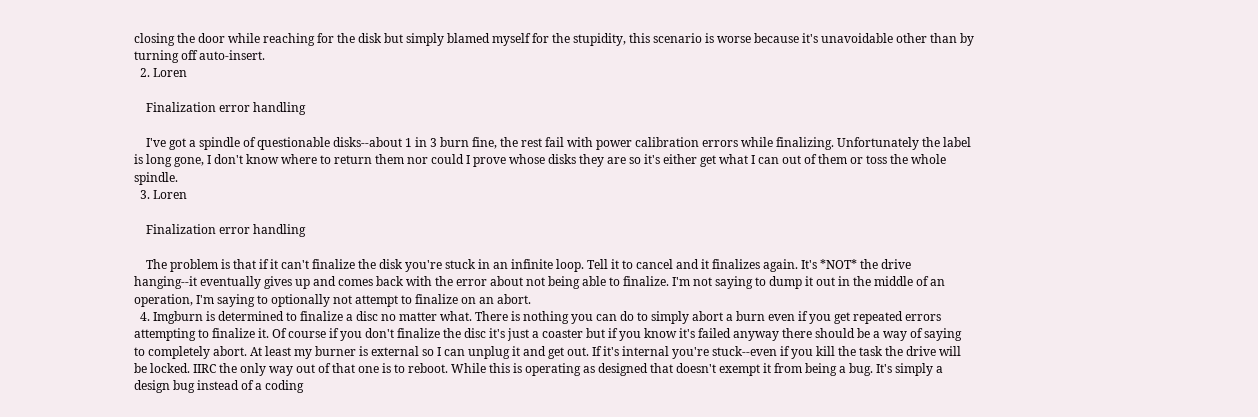closing the door while reaching for the disk but simply blamed myself for the stupidity, this scenario is worse because it's unavoidable other than by turning off auto-insert.
  2. Loren

    Finalization error handling

    I've got a spindle of questionable disks--about 1 in 3 burn fine, the rest fail with power calibration errors while finalizing. Unfortunately the label is long gone, I don't know where to return them nor could I prove whose disks they are so it's either get what I can out of them or toss the whole spindle.
  3. Loren

    Finalization error handling

    The problem is that if it can't finalize the disk you're stuck in an infinite loop. Tell it to cancel and it finalizes again. It's *NOT* the drive hanging--it eventually gives up and comes back with the error about not being able to finalize. I'm not saying to dump it out in the middle of an operation, I'm saying to optionally not attempt to finalize on an abort.
  4. Imgburn is determined to finalize a disc no matter what. There is nothing you can do to simply abort a burn even if you get repeated errors attempting to finalize it. Of course if you don't finalize the disc it's just a coaster but if you know it's failed anyway there should be a way of saying to completely abort. At least my burner is external so I can unplug it and get out. If it's internal you're stuck--even if you kill the task the drive will be locked. IIRC the only way out of that one is to reboot. While this is operating as designed that doesn't exempt it from being a bug. It's simply a design bug instead of a coding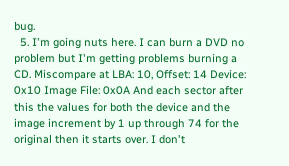bug.
  5. I'm going nuts here. I can burn a DVD no problem but I'm getting problems burning a CD. Miscompare at LBA: 10, Offset: 14 Device: 0x10 Image File: 0x0A And each sector after this the values for both the device and the image increment by 1 up through 74 for the original then it starts over. I don't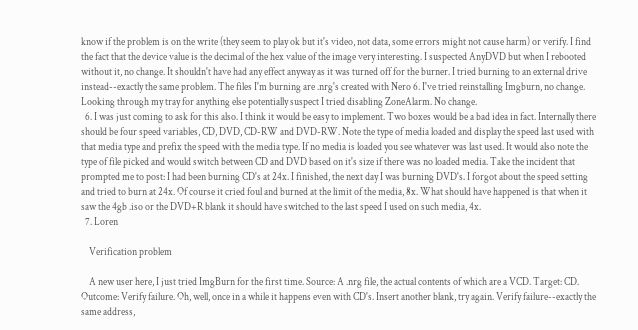know if the problem is on the write (they seem to play ok but it's video, not data, some errors might not cause harm) or verify. I find the fact that the device value is the decimal of the hex value of the image very interesting. I suspected AnyDVD but when I rebooted without it, no change. It shouldn't have had any effect anyway as it was turned off for the burner. I tried burning to an external drive instead--exactly the same problem. The files I'm burning are .nrg's created with Nero 6. I've tried reinstalling Imgburn, no change. Looking through my tray for anything else potentially suspect I tried disabling ZoneAlarm. No change.
  6. I was just coming to ask for this also. I think it would be easy to implement. Two boxes would be a bad idea in fact. Internally there should be four speed variables, CD, DVD, CD-RW and DVD-RW. Note the type of media loaded and display the speed last used with that media type and prefix the speed with the media type. If no media is loaded you see whatever was last used. It would also note the type of file picked and would switch between CD and DVD based on it's size if there was no loaded media. Take the incident that prompted me to post: I had been burning CD's at 24x. I finished, the next day I was burning DVD's. I forgot about the speed setting and tried to burn at 24x. Of course it cried foul and burned at the limit of the media, 8x. What should have happened is that when it saw the 4gb .iso or the DVD+R blank it should have switched to the last speed I used on such media, 4x.
  7. Loren

    Verification problem

    A new user here, I just tried ImgBurn for the first time. Source: A .nrg file, the actual contents of which are a VCD. Target: CD. Outcome: Verify failure. Oh, well, once in a while it happens even with CD's. Insert another blank, try again. Verify failure--exactly the same address,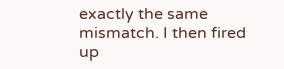exactly the same mismatch. I then fired up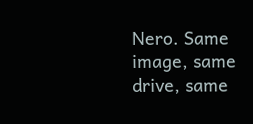Nero. Same image, same drive, same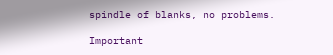spindle of blanks, no problems.

Important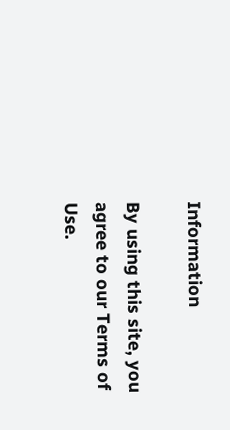Information

By using this site, you agree to our Terms of Use.